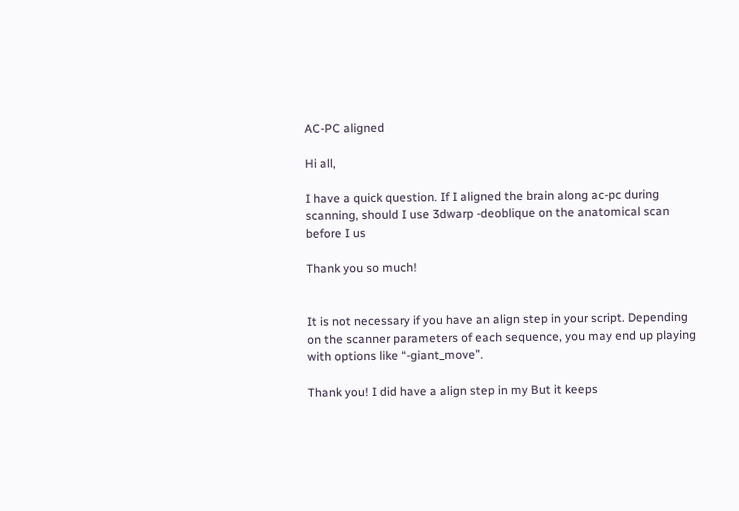AC-PC aligned

Hi all,

I have a quick question. If I aligned the brain along ac-pc during scanning, should I use 3dwarp -deoblique on the anatomical scan before I us

Thank you so much!


It is not necessary if you have an align step in your script. Depending on the scanner parameters of each sequence, you may end up playing with options like “-giant_move”.

Thank you! I did have a align step in my But it keeps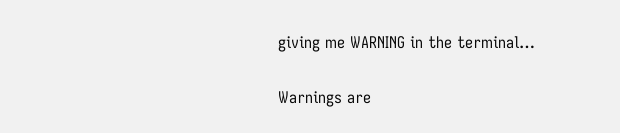giving me WARNING in the terminal…

Warnings are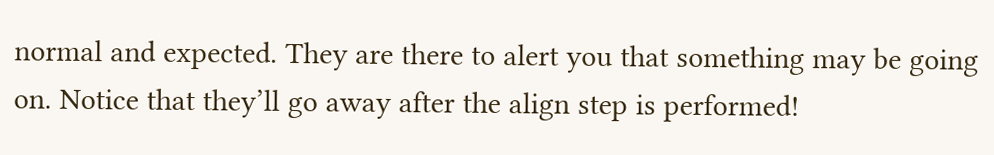normal and expected. They are there to alert you that something may be going on. Notice that they’ll go away after the align step is performed!